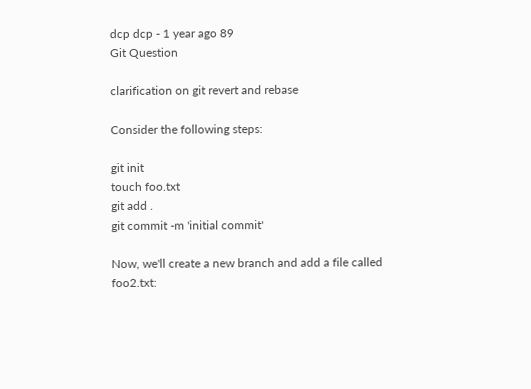dcp dcp - 1 year ago 89
Git Question

clarification on git revert and rebase

Consider the following steps:

git init
touch foo.txt
git add .
git commit -m 'initial commit'

Now, we'll create a new branch and add a file called foo2.txt: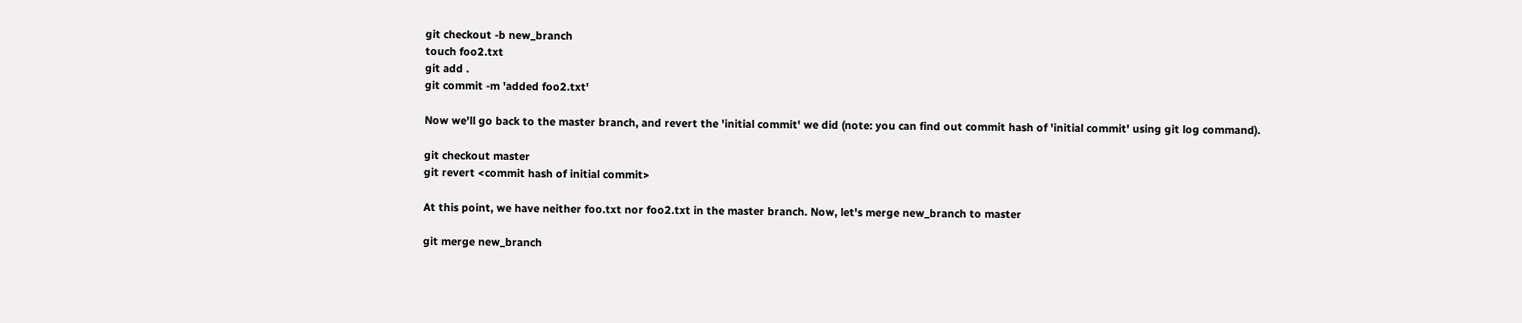git checkout -b new_branch
touch foo2.txt
git add .
git commit -m 'added foo2.txt'

Now we'll go back to the master branch, and revert the 'initial commit' we did (note: you can find out commit hash of 'initial commit' using git log command).

git checkout master
git revert <commit hash of initial commit>

At this point, we have neither foo.txt nor foo2.txt in the master branch. Now, let's merge new_branch to master

git merge new_branch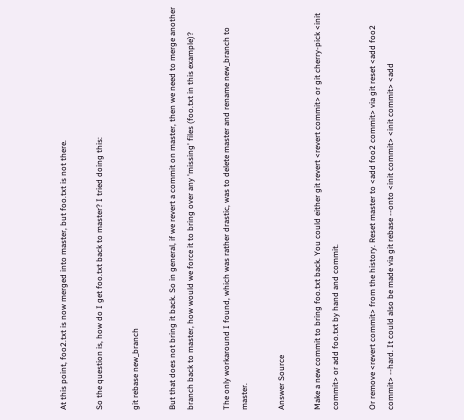At this point, foo2.txt is now merged into master, but foo.txt is not there.

So the question is, how do I get foo.txt back to master? I tried doing this:

git rebase new_branch

But that does not bring it back. So in general, if we revert a commit on master, then we need to merge another branch back to master, how would we force it to bring over any 'missing' files (foo.txt in this example)?

The only workaround I found, which was rather drastic, was to delete master and rename new_branch to master.

Answer Source

Make a new commit to bring foo.txt back. You could either git revert <revert commit> or git cherry-pick <init commit> or add foo.txt by hand and commit.

Or remove <revert commit> from the history. Reset master to <add foo2 commit> via git reset <add foo2 commit> --hard. It could also be made via git rebase --onto <init commit> <init commit> <add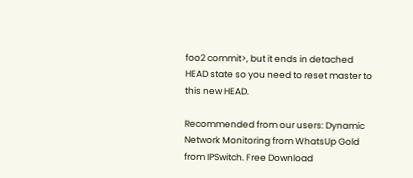foo2 commit>, but it ends in detached HEAD state so you need to reset master to this new HEAD.

Recommended from our users: Dynamic Network Monitoring from WhatsUp Gold from IPSwitch. Free Download